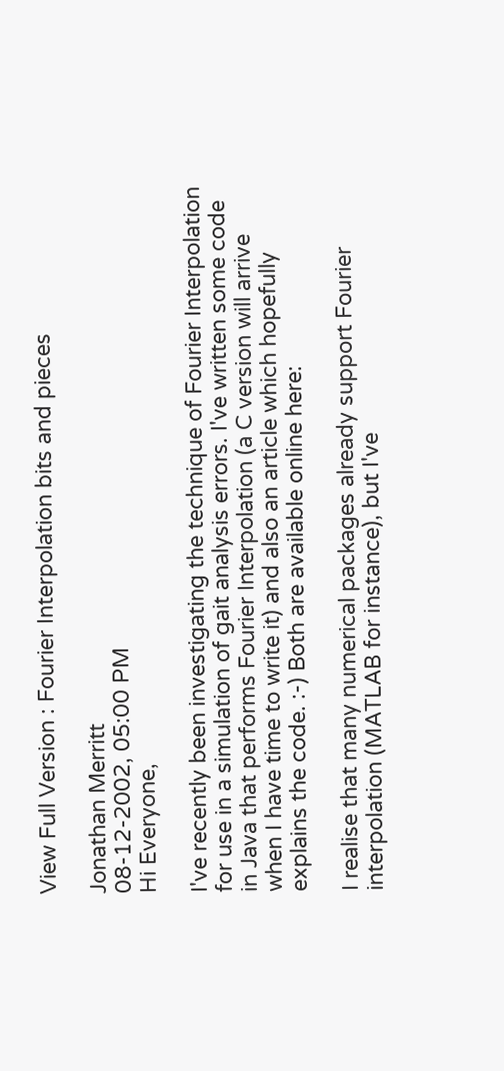View Full Version : Fourier Interpolation bits and pieces

Jonathan Merritt
08-12-2002, 05:00 PM
Hi Everyone,

I've recently been investigating the technique of Fourier Interpolation
for use in a simulation of gait analysis errors. I've written some code
in Java that performs Fourier Interpolation (a C version will arrive
when I have time to write it) and also an article which hopefully
explains the code. :-) Both are available online here:

I realise that many numerical packages already support Fourier
interpolation (MATLAB for instance), but I've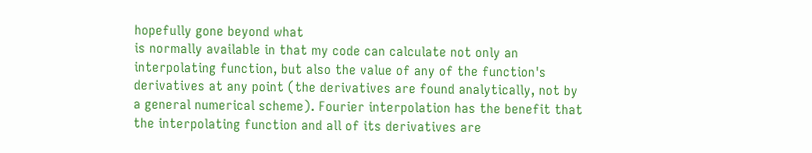hopefully gone beyond what
is normally available in that my code can calculate not only an
interpolating function, but also the value of any of the function's
derivatives at any point (the derivatives are found analytically, not by
a general numerical scheme). Fourier interpolation has the benefit that
the interpolating function and all of its derivatives are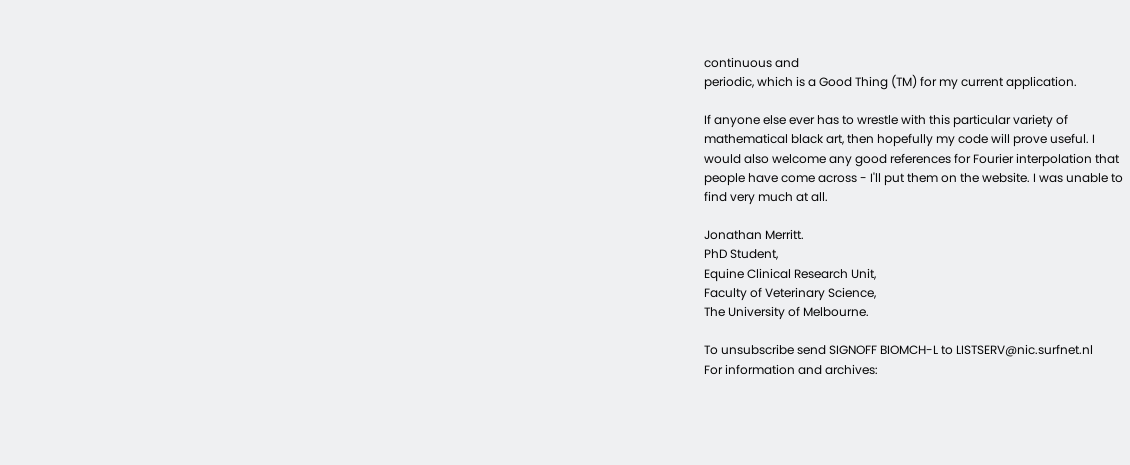continuous and
periodic, which is a Good Thing (TM) for my current application.

If anyone else ever has to wrestle with this particular variety of
mathematical black art, then hopefully my code will prove useful. I
would also welcome any good references for Fourier interpolation that
people have come across - I'll put them on the website. I was unable to
find very much at all.

Jonathan Merritt.
PhD Student,
Equine Clinical Research Unit,
Faculty of Veterinary Science,
The University of Melbourne.

To unsubscribe send SIGNOFF BIOMCH-L to LISTSERV@nic.surfnet.nl
For information and archives: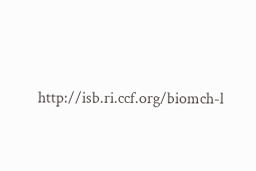http://isb.ri.ccf.org/biomch-l